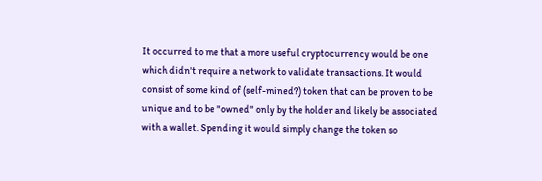It occurred to me that a more useful cryptocurrency would be one which didn't require a network to validate transactions. It would consist of some kind of (self-mined?) token that can be proven to be unique and to be "owned" only by the holder and likely be associated with a wallet. Spending it would simply change the token so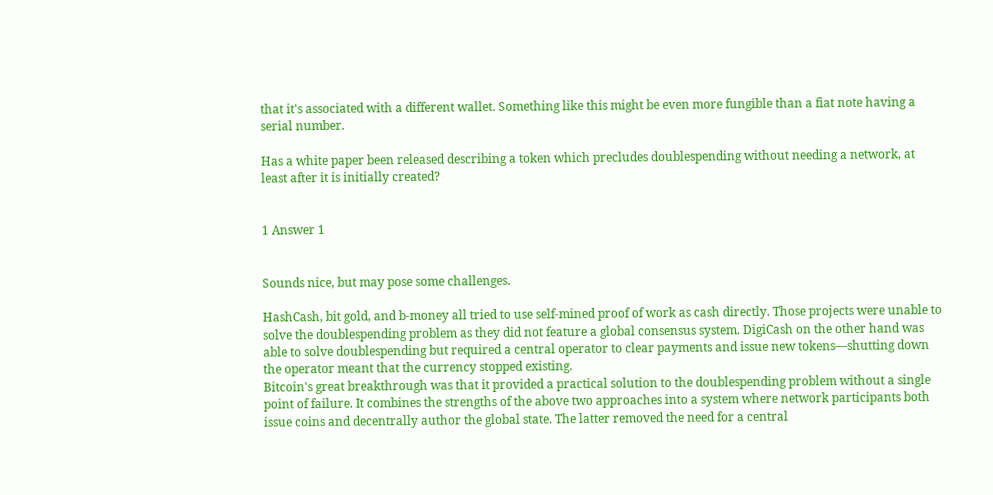that it's associated with a different wallet. Something like this might be even more fungible than a fiat note having a serial number.

Has a white paper been released describing a token which precludes doublespending without needing a network, at least after it is initially created?


1 Answer 1


Sounds nice, but may pose some challenges.

HashCash, bit gold, and b-money all tried to use self-mined proof of work as cash directly. Those projects were unable to solve the doublespending problem as they did not feature a global consensus system. DigiCash on the other hand was able to solve doublespending but required a central operator to clear payments and issue new tokens—shutting down the operator meant that the currency stopped existing.
Bitcoin's great breakthrough was that it provided a practical solution to the doublespending problem without a single point of failure. It combines the strengths of the above two approaches into a system where network participants both issue coins and decentrally author the global state. The latter removed the need for a central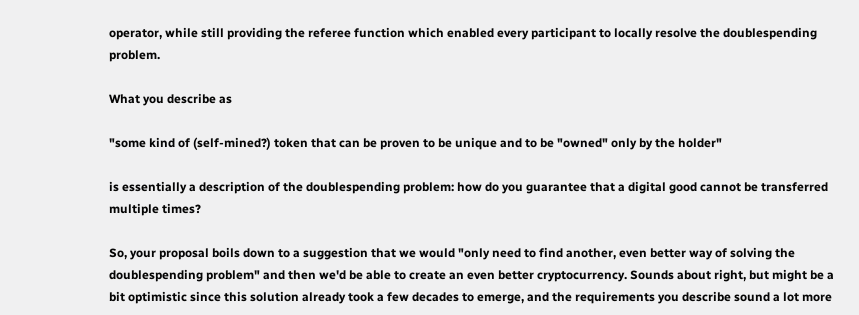operator, while still providing the referee function which enabled every participant to locally resolve the doublespending problem.

What you describe as

"some kind of (self-mined?) token that can be proven to be unique and to be "owned" only by the holder"

is essentially a description of the doublespending problem: how do you guarantee that a digital good cannot be transferred multiple times?

So, your proposal boils down to a suggestion that we would "only need to find another, even better way of solving the doublespending problem" and then we'd be able to create an even better cryptocurrency. Sounds about right, but might be a bit optimistic since this solution already took a few decades to emerge, and the requirements you describe sound a lot more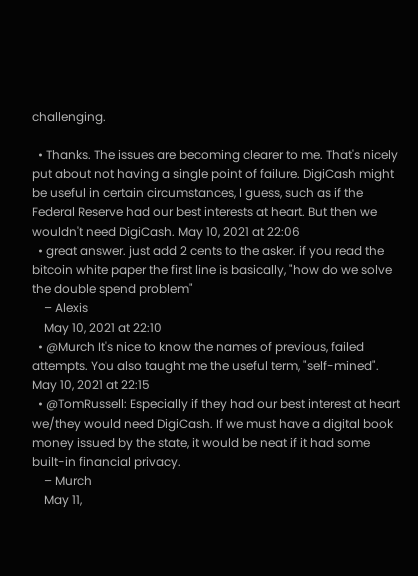challenging.

  • Thanks. The issues are becoming clearer to me. That's nicely put about not having a single point of failure. DigiCash might be useful in certain circumstances, I guess, such as if the Federal Reserve had our best interests at heart. But then we wouldn't need DigiCash. May 10, 2021 at 22:06
  • great answer. just add 2 cents to the asker. if you read the bitcoin white paper the first line is basically, "how do we solve the double spend problem"
    – Alexis
    May 10, 2021 at 22:10
  • @Murch It's nice to know the names of previous, failed attempts. You also taught me the useful term, "self-mined". May 10, 2021 at 22:15
  • @TomRussell: Especially if they had our best interest at heart we/they would need DigiCash. If we must have a digital book money issued by the state, it would be neat if it had some built-in financial privacy.
    – Murch
    May 11,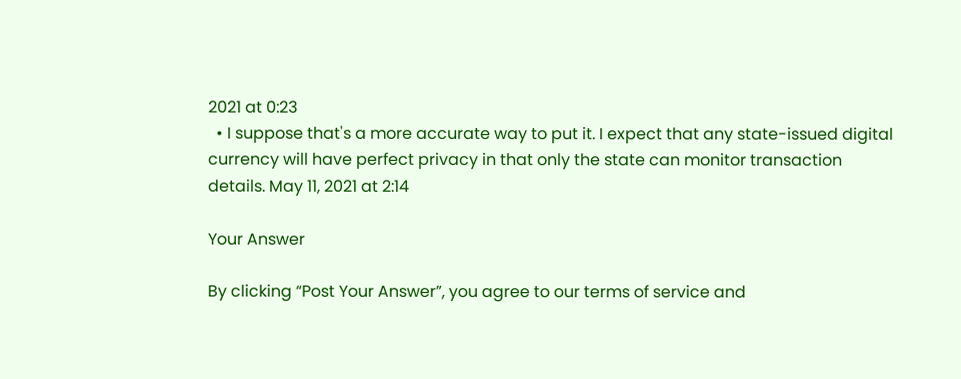2021 at 0:23
  • I suppose that's a more accurate way to put it. I expect that any state-issued digital currency will have perfect privacy in that only the state can monitor transaction details. May 11, 2021 at 2:14

Your Answer

By clicking “Post Your Answer”, you agree to our terms of service and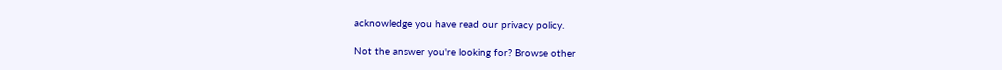acknowledge you have read our privacy policy.

Not the answer you're looking for? Browse other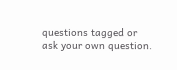questions tagged or ask your own question.